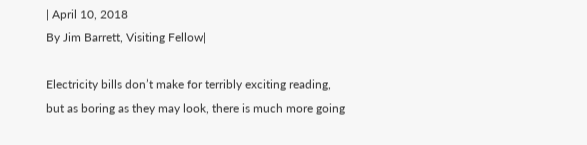| April 10, 2018
By Jim Barrett, Visiting Fellow|

Electricity bills don’t make for terribly exciting reading, but as boring as they may look, there is much more going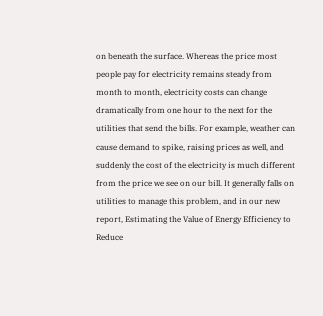on beneath the surface. Whereas the price most people pay for electricity remains steady from month to month, electricity costs can change dramatically from one hour to the next for the utilities that send the bills. For example, weather can cause demand to spike, raising prices as well, and suddenly the cost of the electricity is much different from the price we see on our bill. It generally falls on utilities to manage this problem, and in our new report, Estimating the Value of Energy Efficiency to Reduce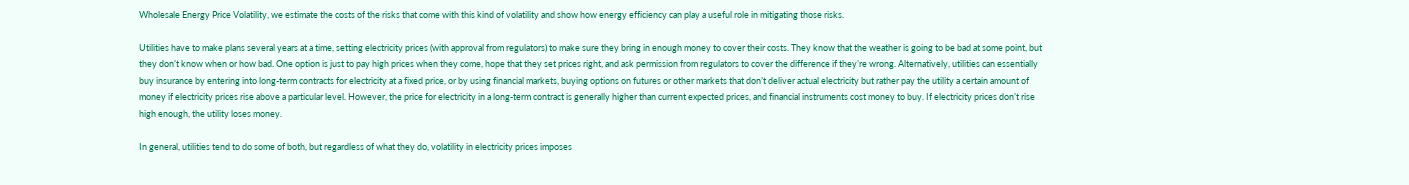Wholesale Energy Price Volatility, we estimate the costs of the risks that come with this kind of volatility and show how energy efficiency can play a useful role in mitigating those risks.

Utilities have to make plans several years at a time, setting electricity prices (with approval from regulators) to make sure they bring in enough money to cover their costs. They know that the weather is going to be bad at some point, but they don’t know when or how bad. One option is just to pay high prices when they come, hope that they set prices right, and ask permission from regulators to cover the difference if they’re wrong. Alternatively, utilities can essentially buy insurance by entering into long-term contracts for electricity at a fixed price, or by using financial markets, buying options on futures or other markets that don’t deliver actual electricity but rather pay the utility a certain amount of money if electricity prices rise above a particular level. However, the price for electricity in a long-term contract is generally higher than current expected prices, and financial instruments cost money to buy. If electricity prices don’t rise high enough, the utility loses money.

In general, utilities tend to do some of both, but regardless of what they do, volatility in electricity prices imposes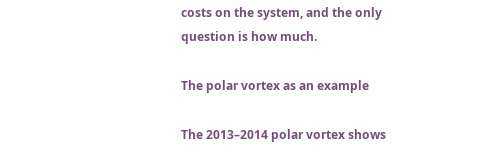costs on the system, and the only question is how much.

The polar vortex as an example

The 2013–2014 polar vortex shows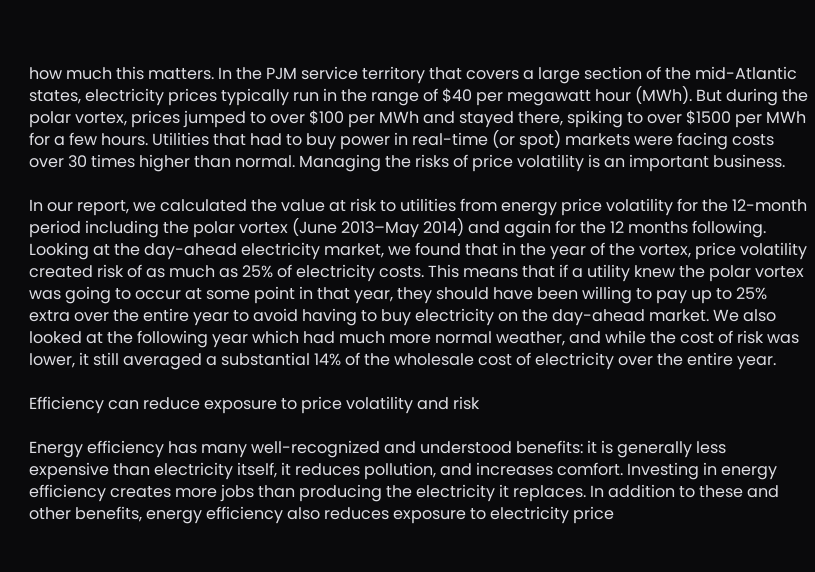how much this matters. In the PJM service territory that covers a large section of the mid-Atlantic states, electricity prices typically run in the range of $40 per megawatt hour (MWh). But during the polar vortex, prices jumped to over $100 per MWh and stayed there, spiking to over $1500 per MWh for a few hours. Utilities that had to buy power in real-time (or spot) markets were facing costs over 30 times higher than normal. Managing the risks of price volatility is an important business.

In our report, we calculated the value at risk to utilities from energy price volatility for the 12-month period including the polar vortex (June 2013–May 2014) and again for the 12 months following. Looking at the day-ahead electricity market, we found that in the year of the vortex, price volatility created risk of as much as 25% of electricity costs. This means that if a utility knew the polar vortex was going to occur at some point in that year, they should have been willing to pay up to 25% extra over the entire year to avoid having to buy electricity on the day-ahead market. We also looked at the following year which had much more normal weather, and while the cost of risk was lower, it still averaged a substantial 14% of the wholesale cost of electricity over the entire year.

Efficiency can reduce exposure to price volatility and risk

Energy efficiency has many well-recognized and understood benefits: it is generally less expensive than electricity itself, it reduces pollution, and increases comfort. Investing in energy efficiency creates more jobs than producing the electricity it replaces. In addition to these and other benefits, energy efficiency also reduces exposure to electricity price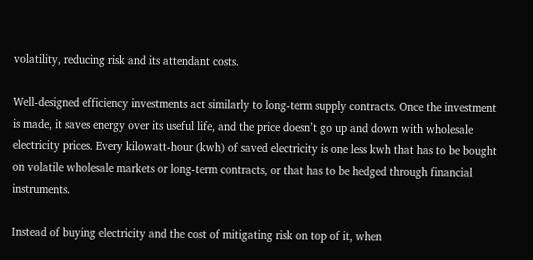volatility, reducing risk and its attendant costs.

Well-designed efficiency investments act similarly to long-term supply contracts. Once the investment is made, it saves energy over its useful life, and the price doesn’t go up and down with wholesale electricity prices. Every kilowatt-hour (kwh) of saved electricity is one less kwh that has to be bought on volatile wholesale markets or long-term contracts, or that has to be hedged through financial instruments.

Instead of buying electricity and the cost of mitigating risk on top of it, when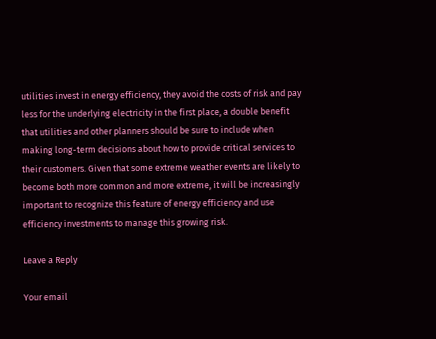utilities invest in energy efficiency, they avoid the costs of risk and pay less for the underlying electricity in the first place, a double benefit that utilities and other planners should be sure to include when making long-term decisions about how to provide critical services to their customers. Given that some extreme weather events are likely to become both more common and more extreme, it will be increasingly important to recognize this feature of energy efficiency and use efficiency investments to manage this growing risk.

Leave a Reply

Your email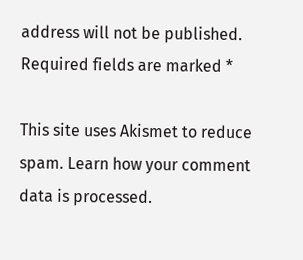address will not be published. Required fields are marked *

This site uses Akismet to reduce spam. Learn how your comment data is processed.